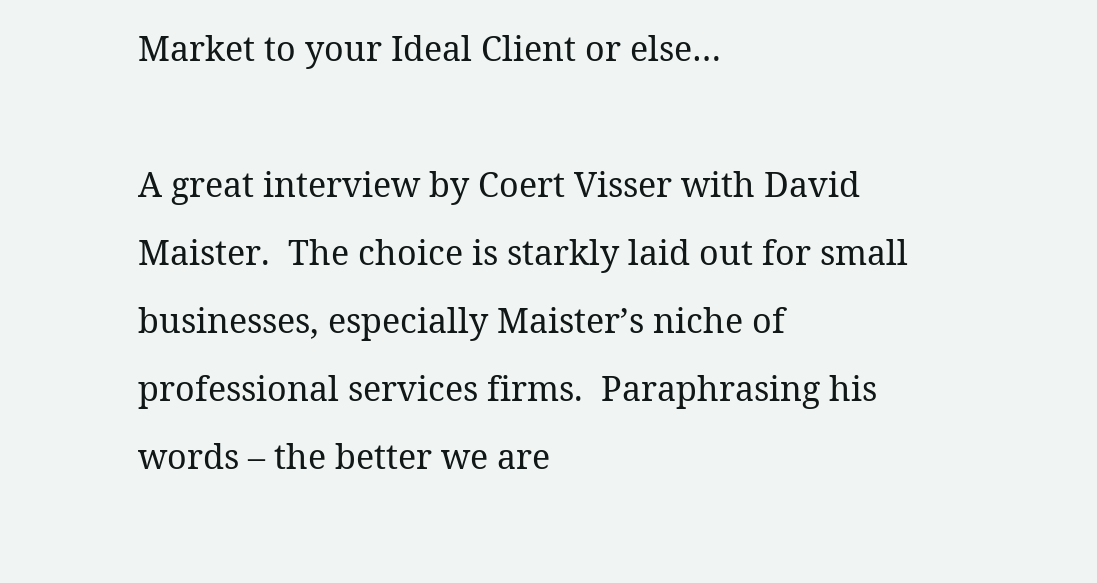Market to your Ideal Client or else…

A great interview by Coert Visser with David Maister.  The choice is starkly laid out for small businesses, especially Maister’s niche of professional services firms.  Paraphrasing his words – the better we are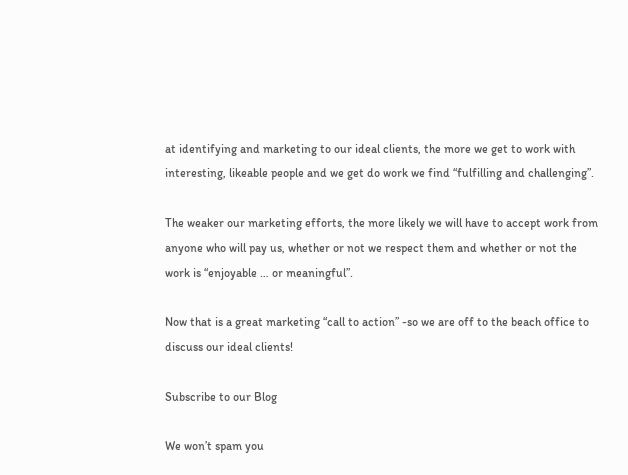at identifying and marketing to our ideal clients, the more we get to work with interesting, likeable people and we get do work we find “fulfilling and challenging”.

The weaker our marketing efforts, the more likely we will have to accept work from anyone who will pay us, whether or not we respect them and whether or not the work is “enjoyable … or meaningful”.

Now that is a great marketing “call to action” -so we are off to the beach office to discuss our ideal clients!

Subscribe to our Blog

We won’t spam you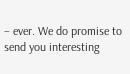– ever. We do promise to send you interesting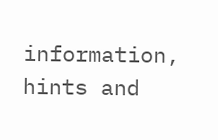information, hints and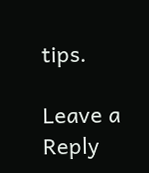tips.

Leave a Reply